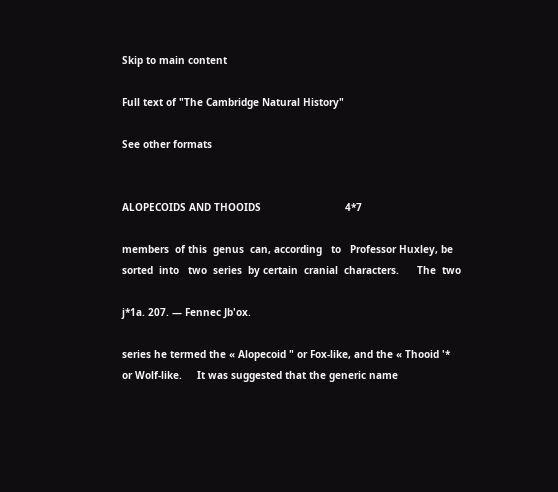Skip to main content

Full text of "The Cambridge Natural History"

See other formats


ALOPECOIDS AND THOOIDS                            4*7

members  of this  genus  can, according   to   Professor Huxley, be
sorted  into   two  series  by certain  cranial  characters.      The  two

j*1a. 207. — Fennec Jb'ox.

series he termed the « Alopecoid " or Fox-like, and the « Thooid '*
or Wolf-like.     It was suggested that the generic name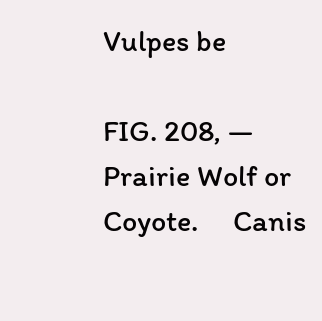Vulpes be

FIG. 208, — Prairie Wolf or Coyote.     Canis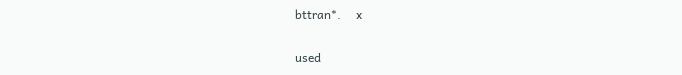bttran*.     x

used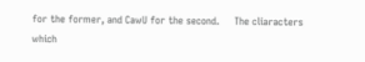for the former, and CawU for the second.     The cliaracters
which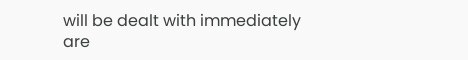will be dealt with immediately are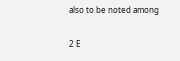also to be noted among

2 E